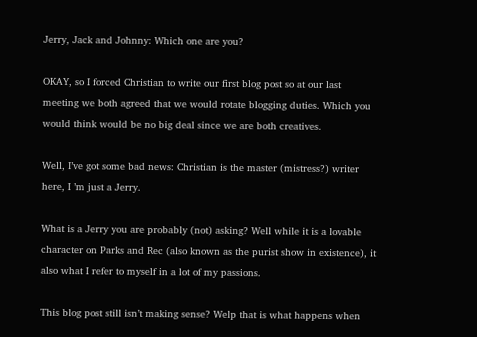Jerry, Jack and Johnny: Which one are you?

OKAY, so I forced Christian to write our first blog post so at our last meeting we both agreed that we would rotate blogging duties. Which you would think would be no big deal since we are both creatives.

Well, I’ve got some bad news: Christian is the master (mistress?) writer here, I ’m just a Jerry.

What is a Jerry you are probably (not) asking? Well while it is a lovable character on Parks and Rec (also known as the purist show in existence), it also what I refer to myself in a lot of my passions.

This blog post still isn’t making sense? Welp that is what happens when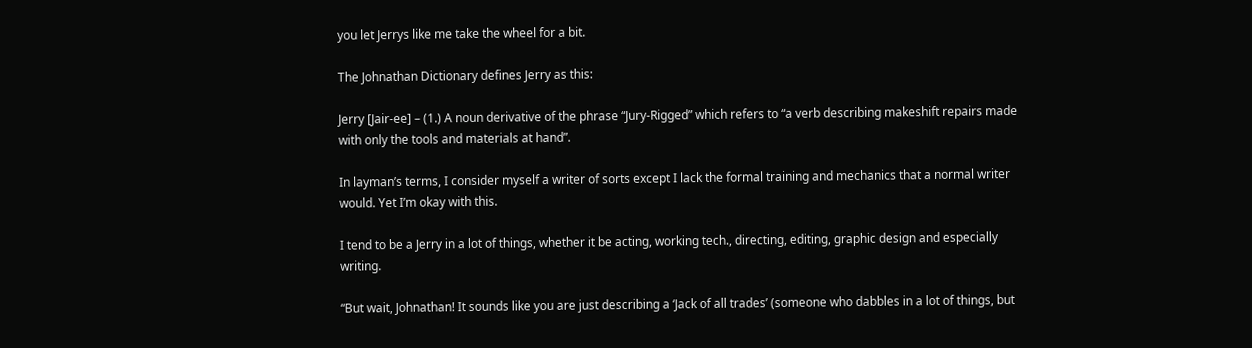you let Jerrys like me take the wheel for a bit.

The Johnathan Dictionary defines Jerry as this:

Jerry [Jair-ee] – (1.) A noun derivative of the phrase “Jury-Rigged” which refers to “a verb describing makeshift repairs made with only the tools and materials at hand”.

In layman’s terms, I consider myself a writer of sorts except I lack the formal training and mechanics that a normal writer would. Yet I’m okay with this.

I tend to be a Jerry in a lot of things, whether it be acting, working tech., directing, editing, graphic design and especially writing.

“But wait, Johnathan! It sounds like you are just describing a ‘Jack of all trades’ (someone who dabbles in a lot of things, but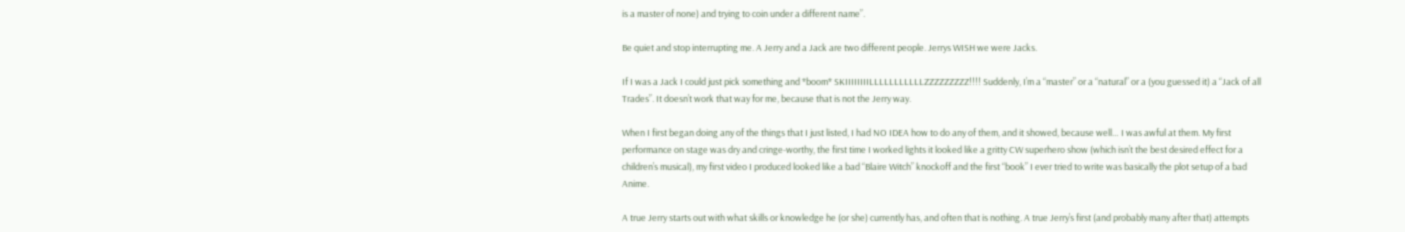is a master of none) and trying to coin under a different name”.

Be quiet and stop interrupting me. A Jerry and a Jack are two different people. Jerrys WISH we were Jacks.

If I was a Jack I could just pick something and *boom* SKIIIIIIIILLLLLLLLLLLZZZZZZZZZ!!!! Suddenly, I’m a “master” or a “natural” or a (you guessed it) a “Jack of all Trades”. It doesn’t work that way for me, because that is not the Jerry way.

When I first began doing any of the things that I just listed, I had NO IDEA how to do any of them, and it showed, because well… I was awful at them. My first performance on stage was dry and cringe-worthy, the first time I worked lights it looked like a gritty CW superhero show (which isn’t the best desired effect for a children’s musical), my first video I produced looked like a bad “Blaire Witch” knockoff and the first “book” I ever tried to write was basically the plot setup of a bad Anime.

A true Jerry starts out with what skills or knowledge he (or she) currently has, and often that is nothing. A true Jerry’s first (and probably many after that) attempts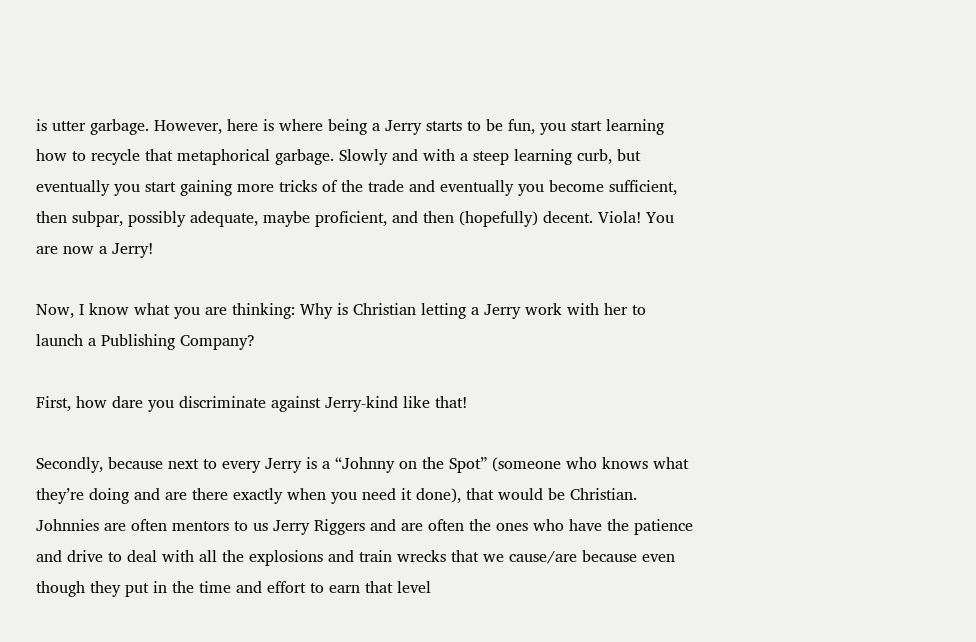is utter garbage. However, here is where being a Jerry starts to be fun, you start learning how to recycle that metaphorical garbage. Slowly and with a steep learning curb, but eventually you start gaining more tricks of the trade and eventually you become sufficient, then subpar, possibly adequate, maybe proficient, and then (hopefully) decent. Viola! You are now a Jerry!

Now, I know what you are thinking: Why is Christian letting a Jerry work with her to launch a Publishing Company?

First, how dare you discriminate against Jerry-kind like that!

Secondly, because next to every Jerry is a “Johnny on the Spot” (someone who knows what they’re doing and are there exactly when you need it done), that would be Christian. Johnnies are often mentors to us Jerry Riggers and are often the ones who have the patience and drive to deal with all the explosions and train wrecks that we cause/are because even though they put in the time and effort to earn that level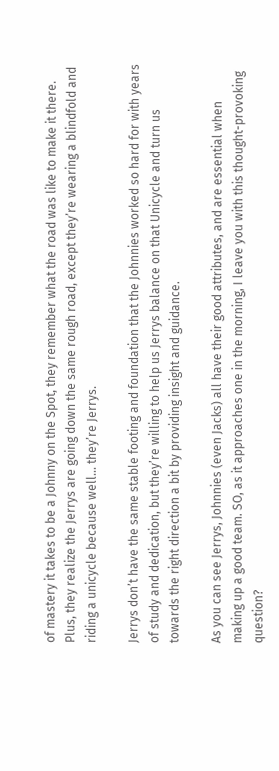of mastery it takes to be a Johnny on the Spot, they remember what the road was like to make it there. Plus, they realize the Jerrys are going down the same rough road, except they’re wearing a blindfold and riding a unicycle because well… they’re Jerrys.

Jerrys don’t have the same stable footing and foundation that the Johnnies worked so hard for with years of study and dedication, but they’re willing to help us Jerrys balance on that Unicycle and turn us towards the right direction a bit by providing insight and guidance.

As you can see Jerrys, Johnnies (even Jacks) all have their good attributes, and are essential when making up a good team. SO, as it approaches one in the morning, I leave you with this thought-provoking question?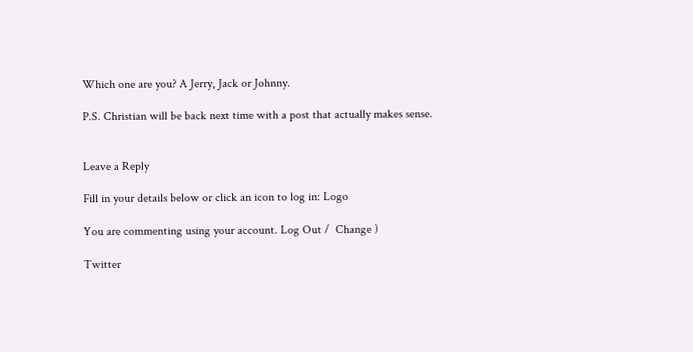Which one are you? A Jerry, Jack or Johnny.

P.S. Christian will be back next time with a post that actually makes sense.


Leave a Reply

Fill in your details below or click an icon to log in: Logo

You are commenting using your account. Log Out /  Change )

Twitter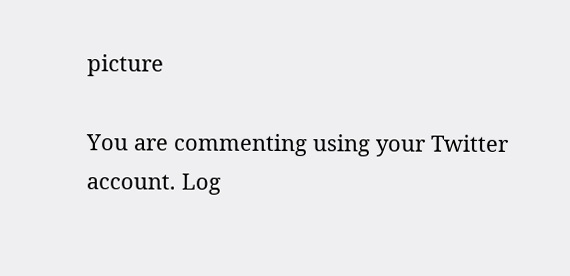picture

You are commenting using your Twitter account. Log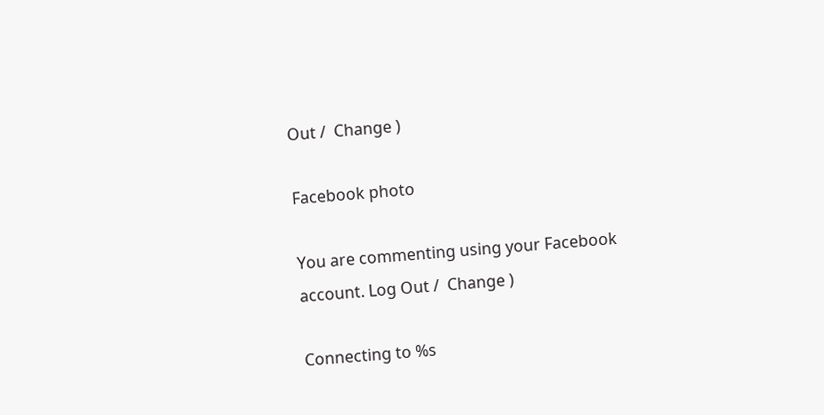Out /  Change )

Facebook photo

You are commenting using your Facebook account. Log Out /  Change )

Connecting to %s